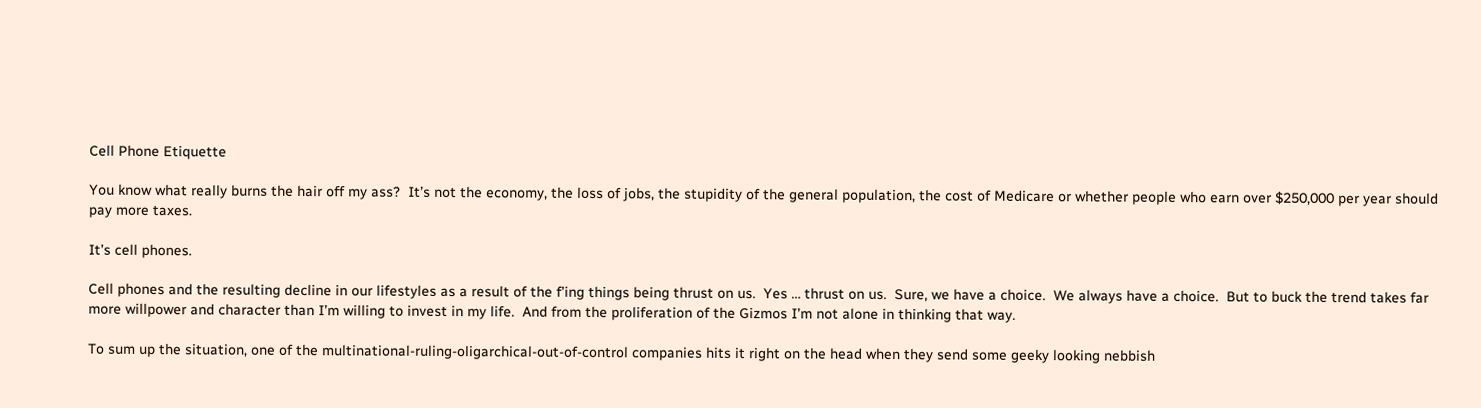Cell Phone Etiquette

You know what really burns the hair off my ass?  It’s not the economy, the loss of jobs, the stupidity of the general population, the cost of Medicare or whether people who earn over $250,000 per year should pay more taxes.

It’s cell phones.

Cell phones and the resulting decline in our lifestyles as a result of the f’ing things being thrust on us.  Yes … thrust on us.  Sure, we have a choice.  We always have a choice.  But to buck the trend takes far more willpower and character than I’m willing to invest in my life.  And from the proliferation of the Gizmos I’m not alone in thinking that way.

To sum up the situation, one of the multinational-ruling-oligarchical-out-of-control companies hits it right on the head when they send some geeky looking nebbish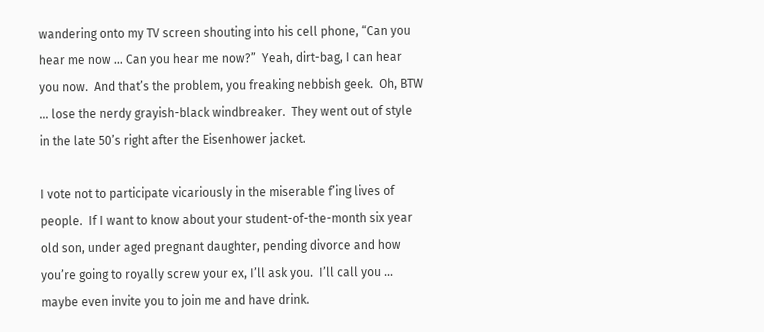wandering onto my TV screen shouting into his cell phone, “Can you hear me now … Can you hear me now?”  Yeah, dirt-bag, I can hear you now.  And that’s the problem, you freaking nebbish geek.  Oh, BTW … lose the nerdy grayish-black windbreaker.  They went out of style in the late 50’s right after the Eisenhower jacket.

I vote not to participate vicariously in the miserable f’ing lives of people.  If I want to know about your student-of-the-month six year old son, under aged pregnant daughter, pending divorce and how you’re going to royally screw your ex, I’ll ask you.  I’ll call you … maybe even invite you to join me and have drink.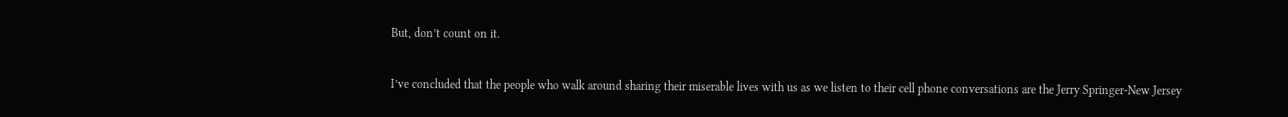But, don’t count on it.

I’ve concluded that the people who walk around sharing their miserable lives with us as we listen to their cell phone conversations are the Jerry Springer-New Jersey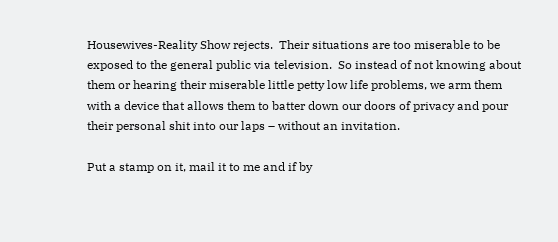Housewives-Reality Show rejects.  Their situations are too miserable to be exposed to the general public via television.  So instead of not knowing about them or hearing their miserable little petty low life problems, we arm them with a device that allows them to batter down our doors of privacy and pour their personal shit into our laps – without an invitation.

Put a stamp on it, mail it to me and if by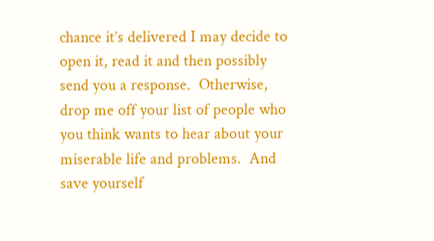chance it’s delivered I may decide to open it, read it and then possibly send you a response.  Otherwise, drop me off your list of people who you think wants to hear about your miserable life and problems.  And save yourself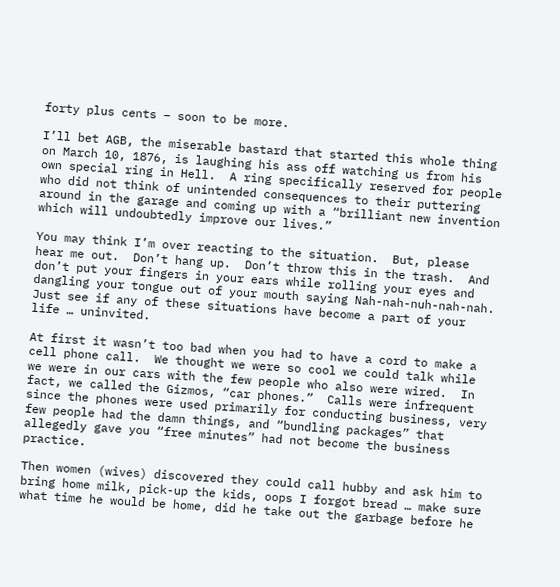forty plus cents – soon to be more.

I’ll bet AGB, the miserable bastard that started this whole thing on March 10, 1876, is laughing his ass off watching us from his own special ring in Hell.  A ring specifically reserved for people who did not think of unintended consequences to their puttering around in the garage and coming up with a “brilliant new invention which will undoubtedly improve our lives.”

You may think I’m over reacting to the situation.  But, please hear me out.  Don’t hang up.  Don’t throw this in the trash.  And don’t put your fingers in your ears while rolling your eyes and dangling your tongue out of your mouth saying Nah-nah-nuh-nah-nah.  Just see if any of these situations have become a part of your life … uninvited.

At first it wasn’t too bad when you had to have a cord to make a cell phone call.  We thought we were so cool we could talk while we were in our cars with the few people who also were wired.  In fact, we called the Gizmos, “car phones.”  Calls were infrequent since the phones were used primarily for conducting business, very few people had the damn things, and “bundling packages” that allegedly gave you “free minutes” had not become the business practice.

Then women (wives) discovered they could call hubby and ask him to bring home milk, pick-up the kids, oops I forgot bread … make sure what time he would be home, did he take out the garbage before he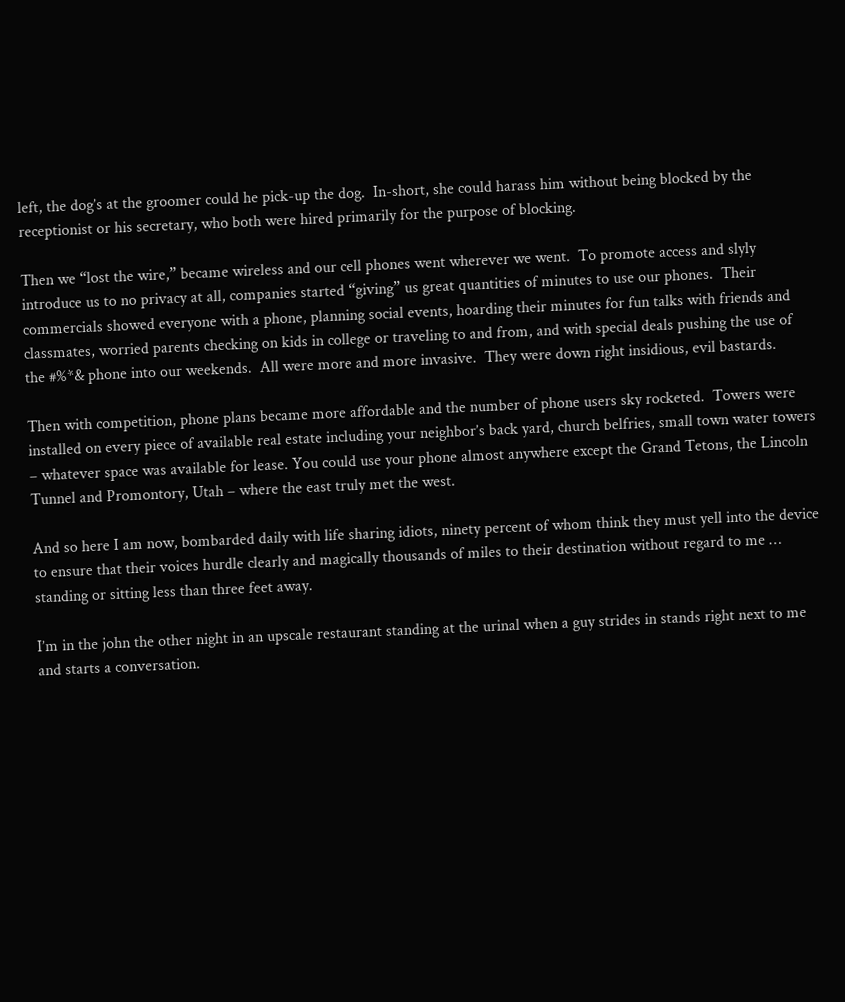left, the dog’s at the groomer could he pick-up the dog.  In-short, she could harass him without being blocked by the receptionist or his secretary, who both were hired primarily for the purpose of blocking.

Then we “lost the wire,” became wireless and our cell phones went wherever we went.  To promote access and slyly introduce us to no privacy at all, companies started “giving” us great quantities of minutes to use our phones.  Their commercials showed everyone with a phone, planning social events, hoarding their minutes for fun talks with friends and classmates, worried parents checking on kids in college or traveling to and from, and with special deals pushing the use of the #%*& phone into our weekends.  All were more and more invasive.  They were down right insidious, evil bastards.

Then with competition, phone plans became more affordable and the number of phone users sky rocketed.  Towers were installed on every piece of available real estate including your neighbor’s back yard, church belfries, small town water towers – whatever space was available for lease. You could use your phone almost anywhere except the Grand Tetons, the Lincoln Tunnel and Promontory, Utah – where the east truly met the west.

And so here I am now, bombarded daily with life sharing idiots, ninety percent of whom think they must yell into the device to ensure that their voices hurdle clearly and magically thousands of miles to their destination without regard to me … standing or sitting less than three feet away.

I’m in the john the other night in an upscale restaurant standing at the urinal when a guy strides in stands right next to me and starts a conversation.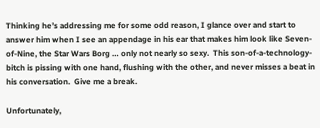Thinking he’s addressing me for some odd reason, I glance over and start to answer him when I see an appendage in his ear that makes him look like Seven-of-Nine, the Star Wars Borg … only not nearly so sexy.  This son-of-a-technology-bitch is pissing with one hand, flushing with the other, and never misses a beat in his conversation.  Give me a break.

Unfortunately,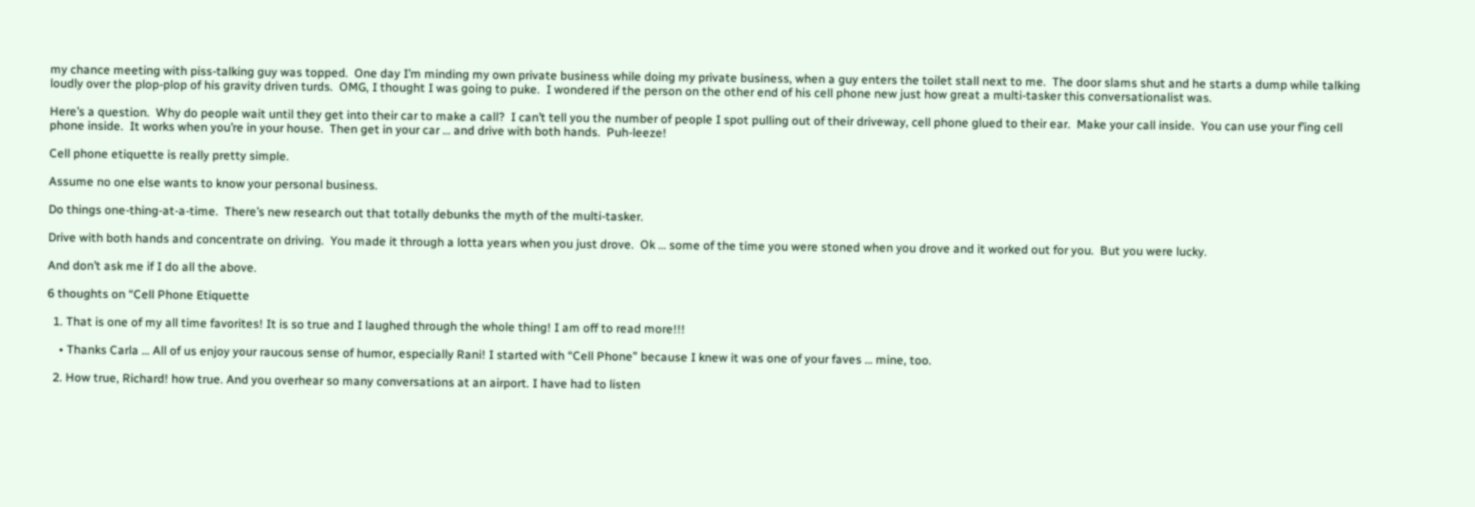my chance meeting with piss-talking guy was topped.  One day I’m minding my own private business while doing my private business, when a guy enters the toilet stall next to me.  The door slams shut and he starts a dump while talking loudly over the plop-plop of his gravity driven turds.  OMG, I thought I was going to puke.  I wondered if the person on the other end of his cell phone new just how great a multi-tasker this conversationalist was.

Here’s a question.  Why do people wait until they get into their car to make a call?  I can’t tell you the number of people I spot pulling out of their driveway, cell phone glued to their ear.  Make your call inside.  You can use your f’ing cell phone inside.  It works when you’re in your house.  Then get in your car … and drive with both hands.  Puh-leeze!

Cell phone etiquette is really pretty simple.

Assume no one else wants to know your personal business.

Do things one-thing-at-a-time.  There’s new research out that totally debunks the myth of the multi-tasker.

Drive with both hands and concentrate on driving.  You made it through a lotta years when you just drove.  Ok … some of the time you were stoned when you drove and it worked out for you.  But you were lucky.

And don’t ask me if I do all the above.

6 thoughts on “Cell Phone Etiquette

  1. That is one of my all time favorites! It is so true and I laughed through the whole thing! I am off to read more!!!

    • Thanks Carla … All of us enjoy your raucous sense of humor, especially Rani! I started with “Cell Phone” because I knew it was one of your faves … mine, too.

  2. How true, Richard! how true. And you overhear so many conversations at an airport. I have had to listen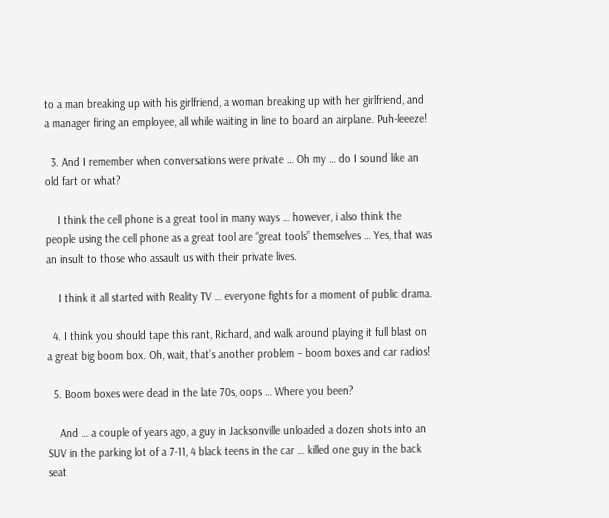to a man breaking up with his girlfriend, a woman breaking up with her girlfriend, and a manager firing an employee, all while waiting in line to board an airplane. Puh-leeeze!

  3. And I remember when conversations were private … Oh my … do I sound like an old fart or what?

    I think the cell phone is a great tool in many ways … however, i also think the people using the cell phone as a great tool are “great tools” themselves … Yes, that was an insult to those who assault us with their private lives.

    I think it all started with Reality TV … everyone fights for a moment of public drama.

  4. I think you should tape this rant, Richard, and walk around playing it full blast on a great big boom box. Oh, wait, that’s another problem – boom boxes and car radios!

  5. Boom boxes were dead in the late 70s, oops … Where you been?

    And … a couple of years ago, a guy in Jacksonville unloaded a dozen shots into an SUV in the parking lot of a 7-11, 4 black teens in the car … killed one guy in the back seat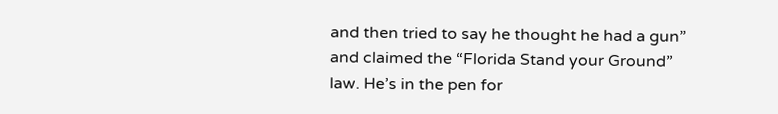and then tried to say he thought he had a gun” and claimed the “Florida Stand your Ground” law. He’s in the pen for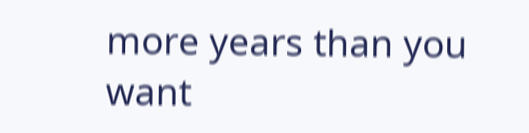more years than you want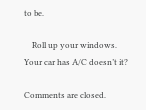to be.

    Roll up your windows. Your car has A/C doesn’t it?

Comments are closed.